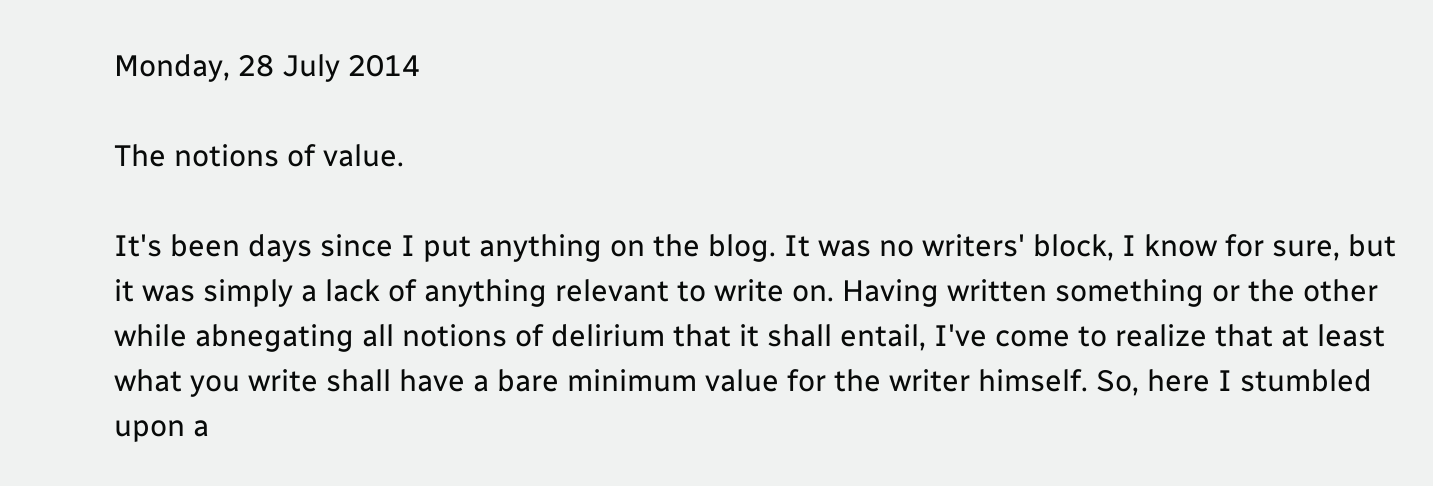Monday, 28 July 2014

The notions of value.

It's been days since I put anything on the blog. It was no writers' block, I know for sure, but it was simply a lack of anything relevant to write on. Having written something or the other while abnegating all notions of delirium that it shall entail, I've come to realize that at least what you write shall have a bare minimum value for the writer himself. So, here I stumbled upon a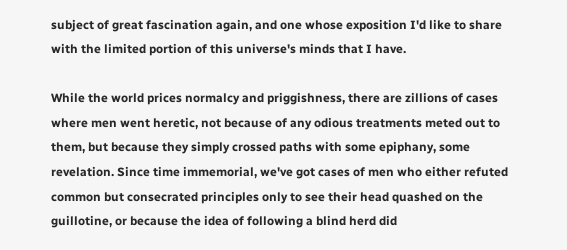subject of great fascination again, and one whose exposition I'd like to share with the limited portion of this universe's minds that I have.

While the world prices normalcy and priggishness, there are zillions of cases where men went heretic, not because of any odious treatments meted out to them, but because they simply crossed paths with some epiphany, some revelation. Since time immemorial, we've got cases of men who either refuted common but consecrated principles only to see their head quashed on the guillotine, or because the idea of following a blind herd did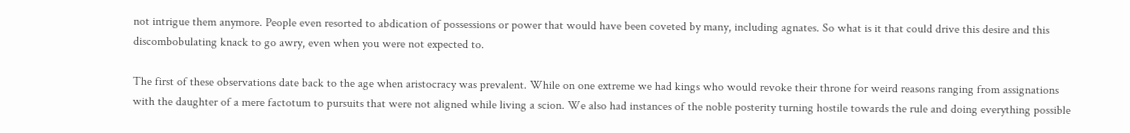not intrigue them anymore. People even resorted to abdication of possessions or power that would have been coveted by many, including agnates. So what is it that could drive this desire and this discombobulating knack to go awry, even when you were not expected to.

The first of these observations date back to the age when aristocracy was prevalent. While on one extreme we had kings who would revoke their throne for weird reasons ranging from assignations with the daughter of a mere factotum to pursuits that were not aligned while living a scion. We also had instances of the noble posterity turning hostile towards the rule and doing everything possible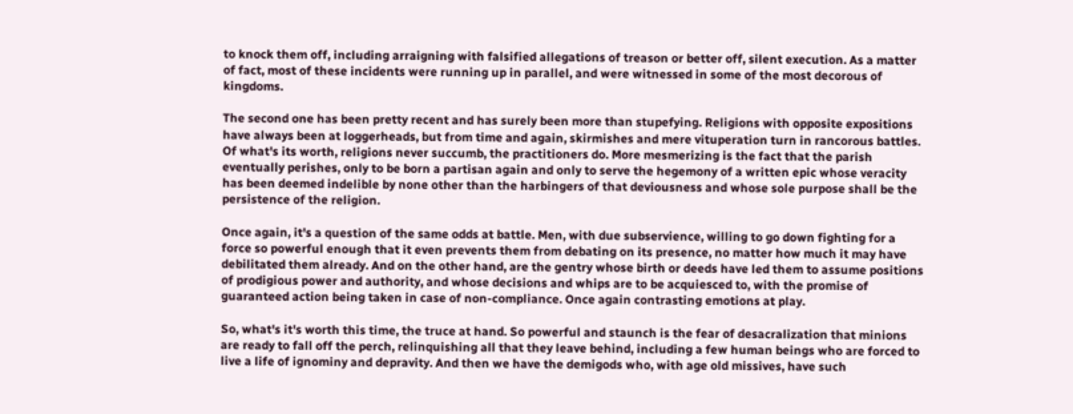to knock them off, including arraigning with falsified allegations of treason or better off, silent execution. As a matter of fact, most of these incidents were running up in parallel, and were witnessed in some of the most decorous of kingdoms.

The second one has been pretty recent and has surely been more than stupefying. Religions with opposite expositions have always been at loggerheads, but from time and again, skirmishes and mere vituperation turn in rancorous battles. Of what's its worth, religions never succumb, the practitioners do. More mesmerizing is the fact that the parish eventually perishes, only to be born a partisan again and only to serve the hegemony of a written epic whose veracity has been deemed indelible by none other than the harbingers of that deviousness and whose sole purpose shall be the persistence of the religion.

Once again, it's a question of the same odds at battle. Men, with due subservience, willing to go down fighting for a force so powerful enough that it even prevents them from debating on its presence, no matter how much it may have debilitated them already. And on the other hand, are the gentry whose birth or deeds have led them to assume positions of prodigious power and authority, and whose decisions and whips are to be acquiesced to, with the promise of guaranteed action being taken in case of non-compliance. Once again contrasting emotions at play.

So, what's it's worth this time, the truce at hand. So powerful and staunch is the fear of desacralization that minions are ready to fall off the perch, relinquishing all that they leave behind, including a few human beings who are forced to live a life of ignominy and depravity. And then we have the demigods who, with age old missives, have such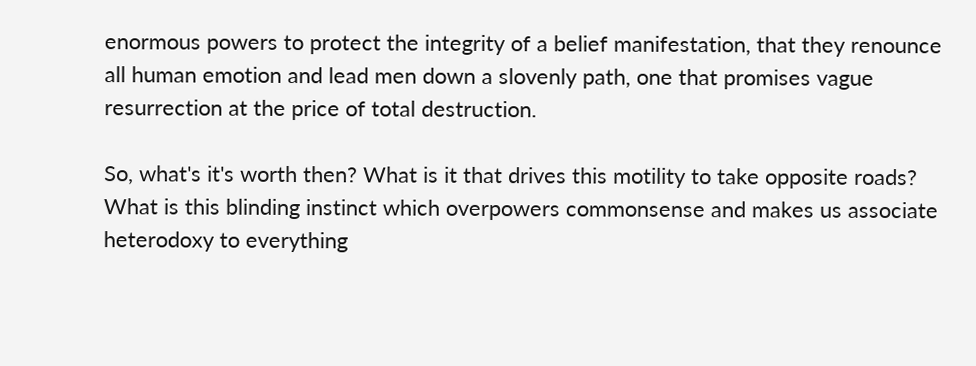enormous powers to protect the integrity of a belief manifestation, that they renounce all human emotion and lead men down a slovenly path, one that promises vague resurrection at the price of total destruction.

So, what's it's worth then? What is it that drives this motility to take opposite roads? What is this blinding instinct which overpowers commonsense and makes us associate heterodoxy to everything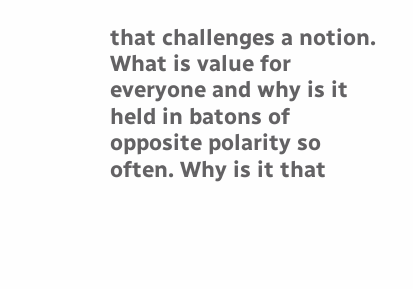that challenges a notion. What is value for everyone and why is it held in batons of opposite polarity so often. Why is it that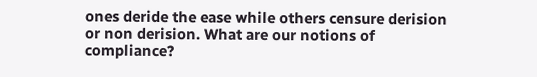ones deride the ease while others censure derision or non derision. What are our notions of compliance?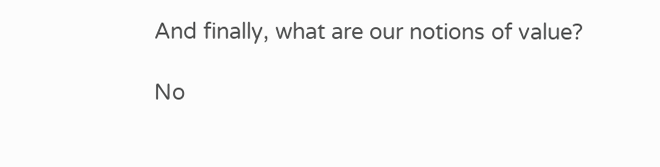And finally, what are our notions of value?

No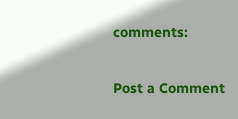comments:

Post a Comment